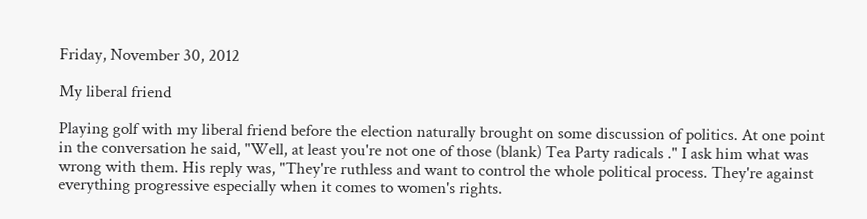Friday, November 30, 2012

My liberal friend

Playing golf with my liberal friend before the election naturally brought on some discussion of politics. At one point in the conversation he said, "Well, at least you're not one of those (blank) Tea Party radicals ." I ask him what was wrong with them. His reply was, "They're ruthless and want to control the whole political process. They're against everything progressive especially when it comes to women's rights.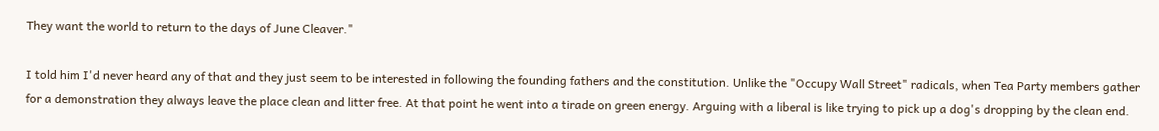They want the world to return to the days of June Cleaver."

I told him I'd never heard any of that and they just seem to be interested in following the founding fathers and the constitution. Unlike the "Occupy Wall Street" radicals, when Tea Party members gather for a demonstration they always leave the place clean and litter free. At that point he went into a tirade on green energy. Arguing with a liberal is like trying to pick up a dog's dropping by the clean end.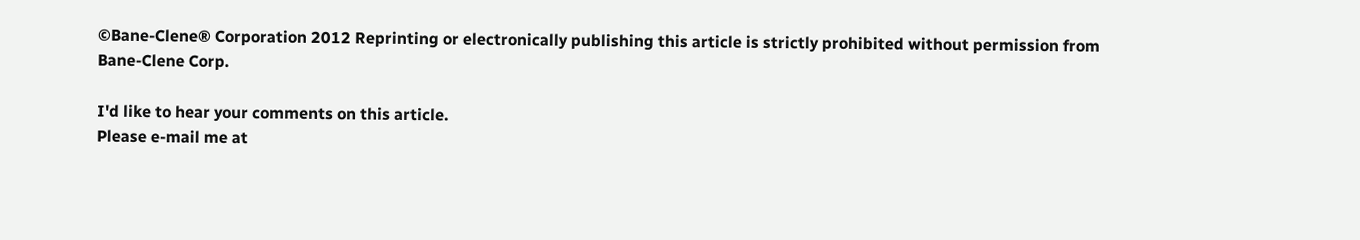©Bane-Clene® Corporation 2012 Reprinting or electronically publishing this article is strictly prohibited without permission from Bane-Clene Corp.

I'd like to hear your comments on this article.
Please e-mail me at